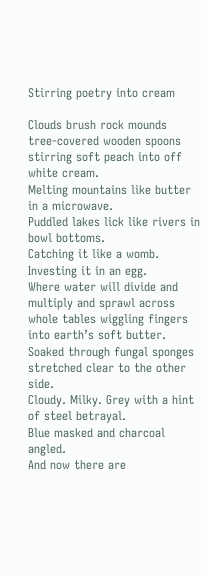Stirring poetry into cream

Clouds brush rock mounds
tree-covered wooden spoons
stirring soft peach into off white cream.
Melting mountains like butter in a microwave.
Puddled lakes lick like rivers in bowl bottoms.
Catching it like a womb.
Investing it in an egg.
Where water will divide and multiply and sprawl across
whole tables wiggling fingers into earth’s soft butter.
Soaked through fungal sponges stretched clear to the other side.
Cloudy. Milky. Grey with a hint of steel betrayal.
Blue masked and charcoal angled.
And now there are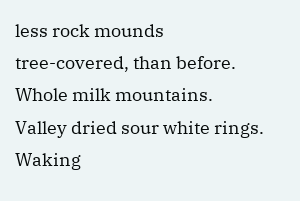less rock mounds
tree-covered, than before.
Whole milk mountains.
Valley dried sour white rings.
Waking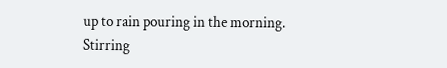up to rain pouring in the morning.
Stirring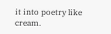it into poetry like cream.